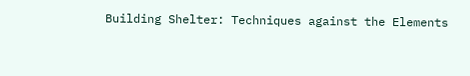Building Shelter: Techniques against the Elements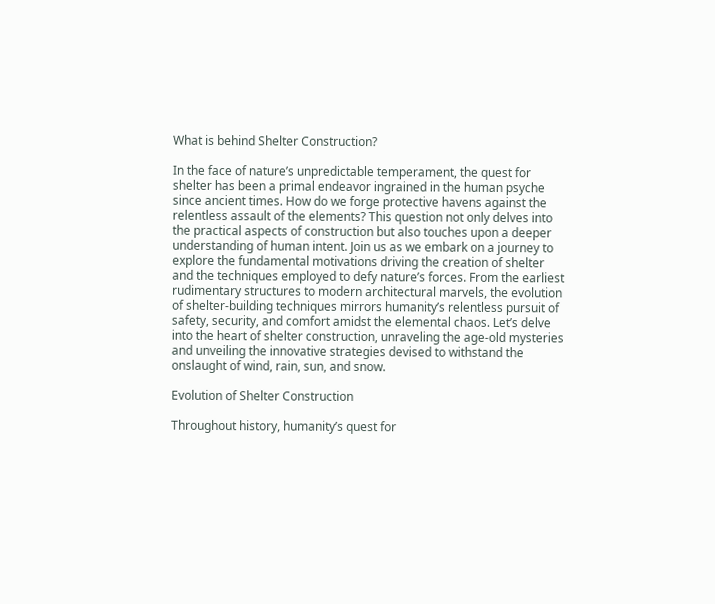What is behind Shelter Construction?

In the face of nature’s unpredictable temperament, the quest for shelter has been a primal endeavor ingrained in the human psyche since ancient times. How do we forge protective havens against the relentless assault of the elements? This question not only delves into the practical aspects of construction but also touches upon a deeper understanding of human intent. Join us as we embark on a journey to explore the fundamental motivations driving the creation of shelter and the techniques employed to defy nature’s forces. From the earliest rudimentary structures to modern architectural marvels, the evolution of shelter-building techniques mirrors humanity’s relentless pursuit of safety, security, and comfort amidst the elemental chaos. Let’s delve into the heart of shelter construction, unraveling the age-old mysteries and unveiling the innovative strategies devised to withstand the onslaught of wind, rain, sun, and snow.

Evolution of Shelter Construction

Throughout history, humanity’s quest for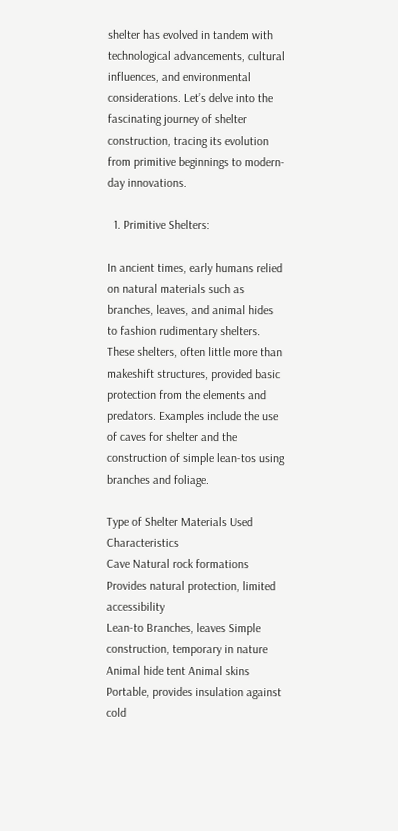shelter has evolved in tandem with technological advancements, cultural influences, and environmental considerations. Let’s delve into the fascinating journey of shelter construction, tracing its evolution from primitive beginnings to modern-day innovations.

  1. Primitive Shelters:

In ancient times, early humans relied on natural materials such as branches, leaves, and animal hides to fashion rudimentary shelters. These shelters, often little more than makeshift structures, provided basic protection from the elements and predators. Examples include the use of caves for shelter and the construction of simple lean-tos using branches and foliage.

Type of Shelter Materials Used Characteristics
Cave Natural rock formations Provides natural protection, limited accessibility
Lean-to Branches, leaves Simple construction, temporary in nature
Animal hide tent Animal skins Portable, provides insulation against cold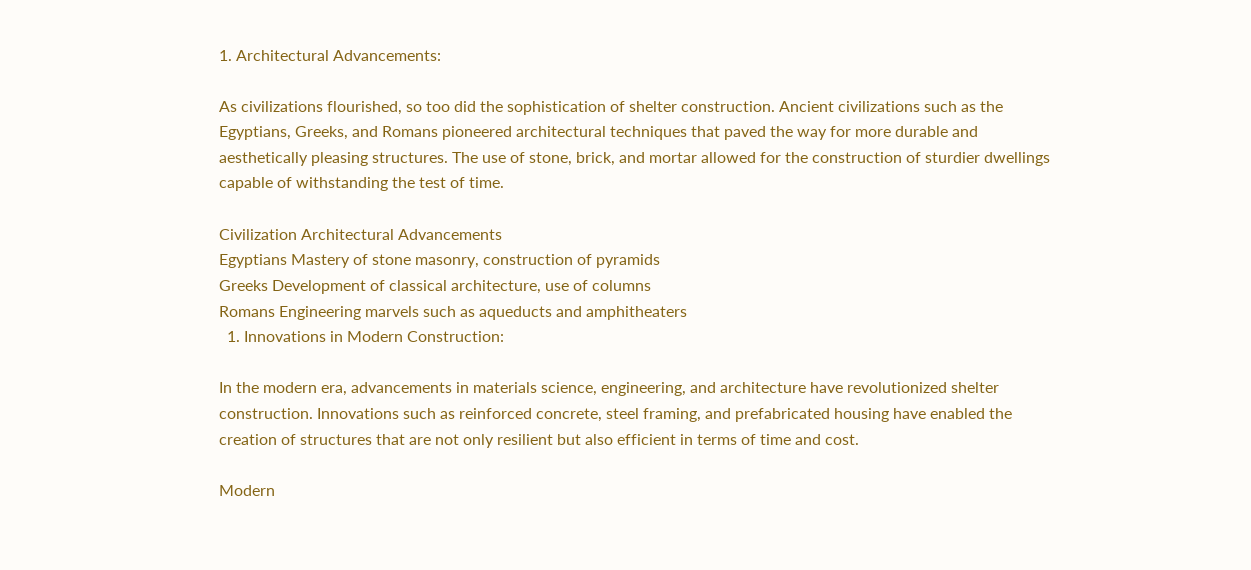1. Architectural Advancements:

As civilizations flourished, so too did the sophistication of shelter construction. Ancient civilizations such as the Egyptians, Greeks, and Romans pioneered architectural techniques that paved the way for more durable and aesthetically pleasing structures. The use of stone, brick, and mortar allowed for the construction of sturdier dwellings capable of withstanding the test of time.

Civilization Architectural Advancements
Egyptians Mastery of stone masonry, construction of pyramids
Greeks Development of classical architecture, use of columns
Romans Engineering marvels such as aqueducts and amphitheaters
  1. Innovations in Modern Construction:

In the modern era, advancements in materials science, engineering, and architecture have revolutionized shelter construction. Innovations such as reinforced concrete, steel framing, and prefabricated housing have enabled the creation of structures that are not only resilient but also efficient in terms of time and cost.

Modern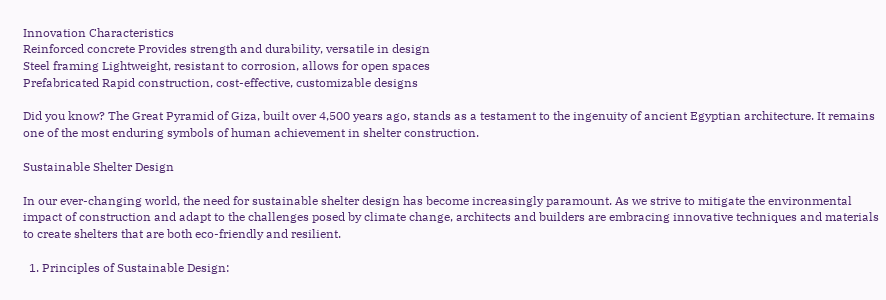Innovation Characteristics
Reinforced concrete Provides strength and durability, versatile in design
Steel framing Lightweight, resistant to corrosion, allows for open spaces
Prefabricated Rapid construction, cost-effective, customizable designs

Did you know? The Great Pyramid of Giza, built over 4,500 years ago, stands as a testament to the ingenuity of ancient Egyptian architecture. It remains one of the most enduring symbols of human achievement in shelter construction.

Sustainable Shelter Design

In our ever-changing world, the need for sustainable shelter design has become increasingly paramount. As we strive to mitigate the environmental impact of construction and adapt to the challenges posed by climate change, architects and builders are embracing innovative techniques and materials to create shelters that are both eco-friendly and resilient.

  1. Principles of Sustainable Design: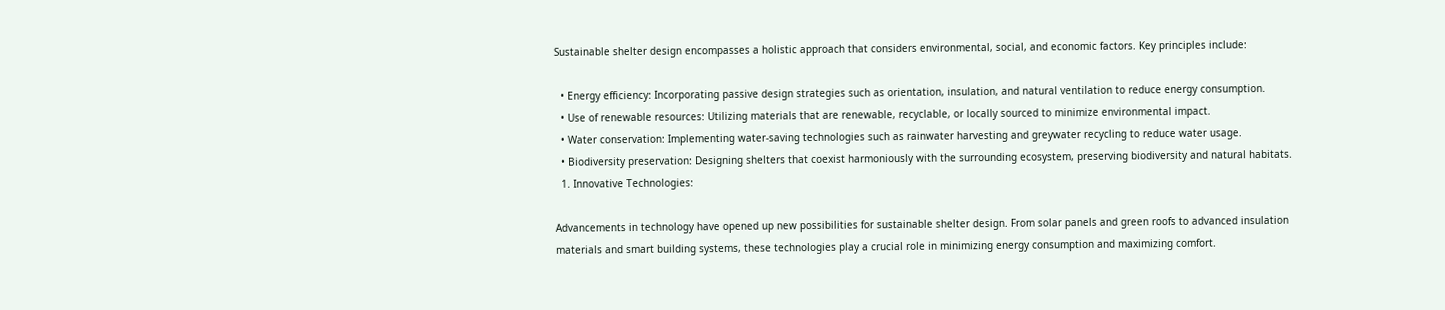Sustainable shelter design encompasses a holistic approach that considers environmental, social, and economic factors. Key principles include:

  • Energy efficiency: Incorporating passive design strategies such as orientation, insulation, and natural ventilation to reduce energy consumption.
  • Use of renewable resources: Utilizing materials that are renewable, recyclable, or locally sourced to minimize environmental impact.
  • Water conservation: Implementing water-saving technologies such as rainwater harvesting and greywater recycling to reduce water usage.
  • Biodiversity preservation: Designing shelters that coexist harmoniously with the surrounding ecosystem, preserving biodiversity and natural habitats.
  1. Innovative Technologies:

Advancements in technology have opened up new possibilities for sustainable shelter design. From solar panels and green roofs to advanced insulation materials and smart building systems, these technologies play a crucial role in minimizing energy consumption and maximizing comfort.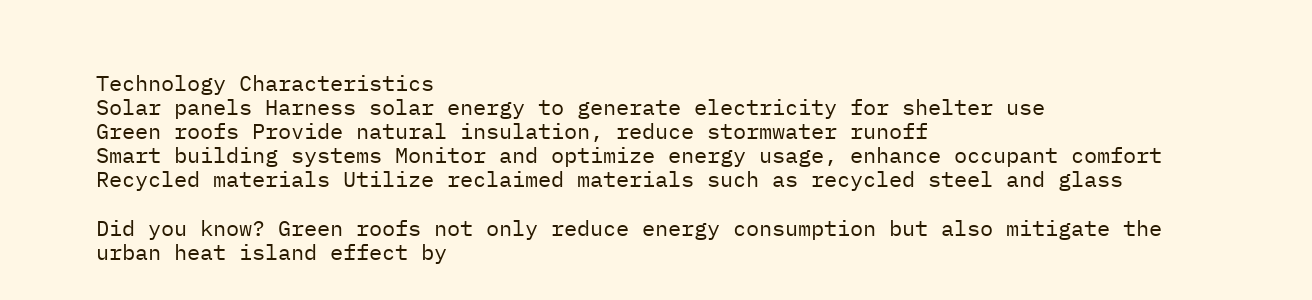Technology Characteristics
Solar panels Harness solar energy to generate electricity for shelter use
Green roofs Provide natural insulation, reduce stormwater runoff
Smart building systems Monitor and optimize energy usage, enhance occupant comfort
Recycled materials Utilize reclaimed materials such as recycled steel and glass

Did you know? Green roofs not only reduce energy consumption but also mitigate the urban heat island effect by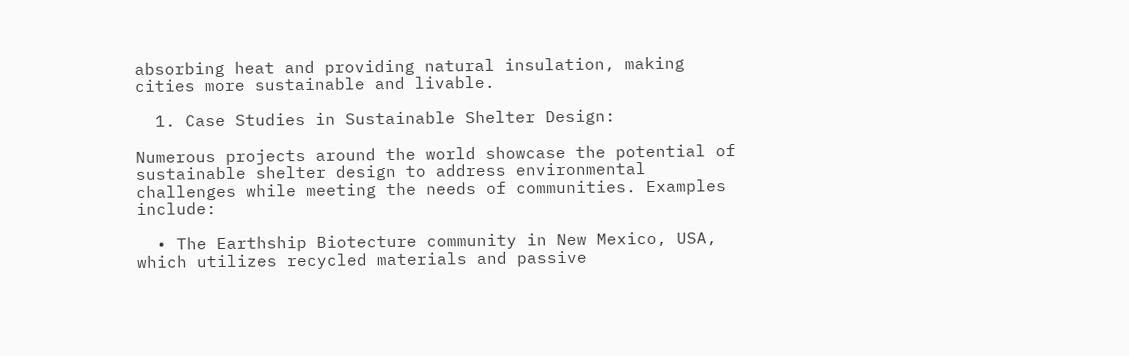absorbing heat and providing natural insulation, making cities more sustainable and livable.

  1. Case Studies in Sustainable Shelter Design:

Numerous projects around the world showcase the potential of sustainable shelter design to address environmental challenges while meeting the needs of communities. Examples include:

  • The Earthship Biotecture community in New Mexico, USA, which utilizes recycled materials and passive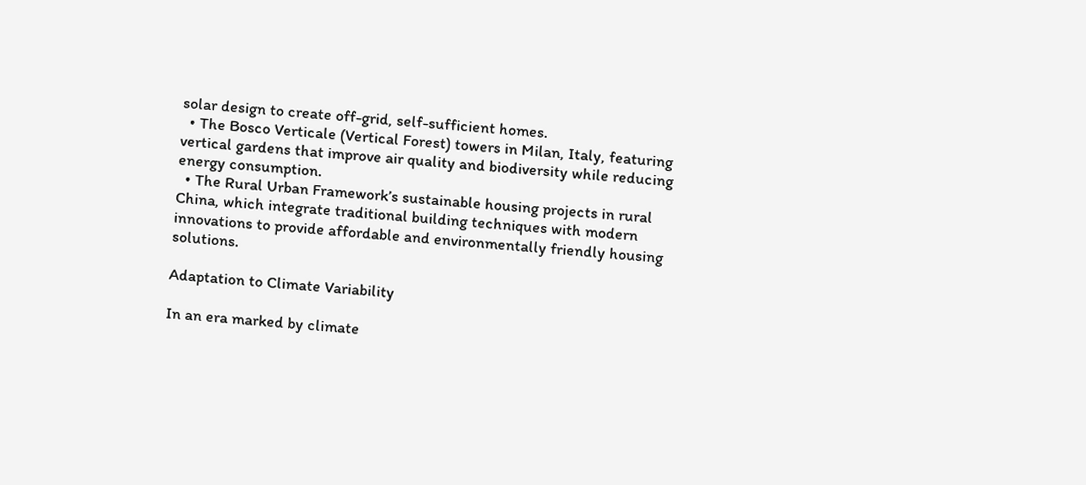solar design to create off-grid, self-sufficient homes.
  • The Bosco Verticale (Vertical Forest) towers in Milan, Italy, featuring vertical gardens that improve air quality and biodiversity while reducing energy consumption.
  • The Rural Urban Framework’s sustainable housing projects in rural China, which integrate traditional building techniques with modern innovations to provide affordable and environmentally friendly housing solutions.

Adaptation to Climate Variability

In an era marked by climate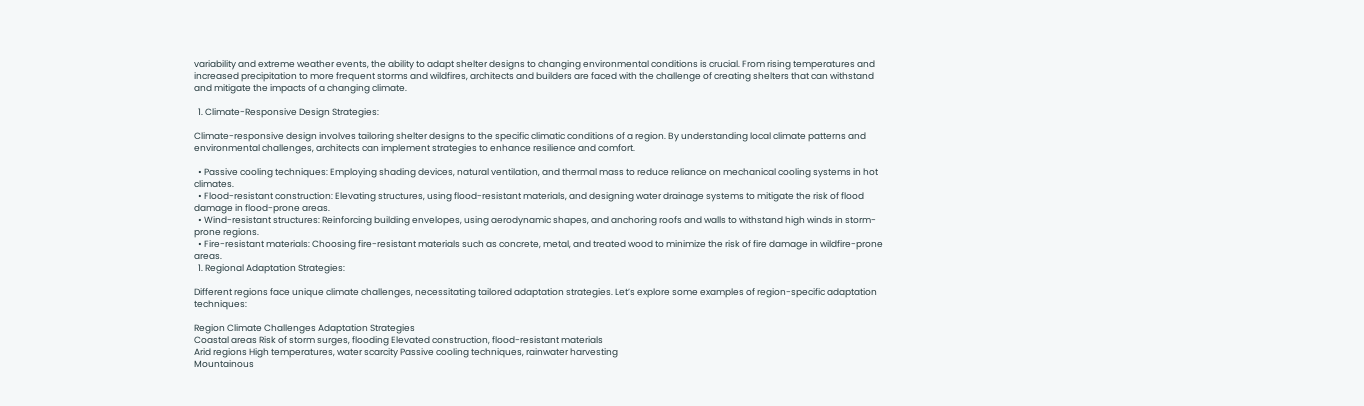variability and extreme weather events, the ability to adapt shelter designs to changing environmental conditions is crucial. From rising temperatures and increased precipitation to more frequent storms and wildfires, architects and builders are faced with the challenge of creating shelters that can withstand and mitigate the impacts of a changing climate.

  1. Climate-Responsive Design Strategies:

Climate-responsive design involves tailoring shelter designs to the specific climatic conditions of a region. By understanding local climate patterns and environmental challenges, architects can implement strategies to enhance resilience and comfort.

  • Passive cooling techniques: Employing shading devices, natural ventilation, and thermal mass to reduce reliance on mechanical cooling systems in hot climates.
  • Flood-resistant construction: Elevating structures, using flood-resistant materials, and designing water drainage systems to mitigate the risk of flood damage in flood-prone areas.
  • Wind-resistant structures: Reinforcing building envelopes, using aerodynamic shapes, and anchoring roofs and walls to withstand high winds in storm-prone regions.
  • Fire-resistant materials: Choosing fire-resistant materials such as concrete, metal, and treated wood to minimize the risk of fire damage in wildfire-prone areas.
  1. Regional Adaptation Strategies:

Different regions face unique climate challenges, necessitating tailored adaptation strategies. Let’s explore some examples of region-specific adaptation techniques:

Region Climate Challenges Adaptation Strategies
Coastal areas Risk of storm surges, flooding Elevated construction, flood-resistant materials
Arid regions High temperatures, water scarcity Passive cooling techniques, rainwater harvesting
Mountainous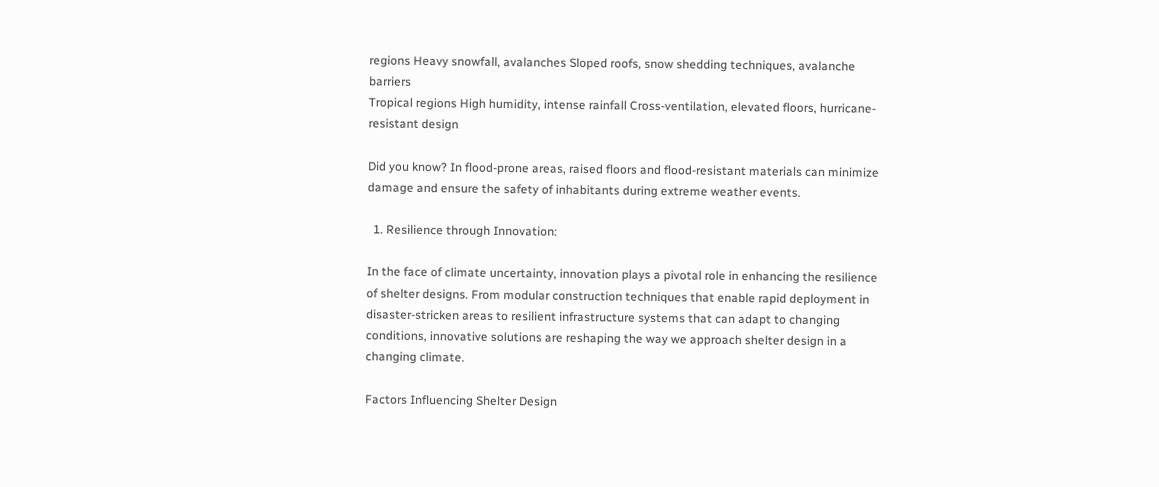regions Heavy snowfall, avalanches Sloped roofs, snow shedding techniques, avalanche barriers
Tropical regions High humidity, intense rainfall Cross-ventilation, elevated floors, hurricane-resistant design

Did you know? In flood-prone areas, raised floors and flood-resistant materials can minimize damage and ensure the safety of inhabitants during extreme weather events.

  1. Resilience through Innovation:

In the face of climate uncertainty, innovation plays a pivotal role in enhancing the resilience of shelter designs. From modular construction techniques that enable rapid deployment in disaster-stricken areas to resilient infrastructure systems that can adapt to changing conditions, innovative solutions are reshaping the way we approach shelter design in a changing climate.

Factors Influencing Shelter Design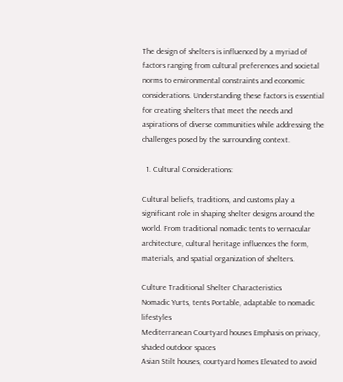The design of shelters is influenced by a myriad of factors ranging from cultural preferences and societal norms to environmental constraints and economic considerations. Understanding these factors is essential for creating shelters that meet the needs and aspirations of diverse communities while addressing the challenges posed by the surrounding context.

  1. Cultural Considerations:

Cultural beliefs, traditions, and customs play a significant role in shaping shelter designs around the world. From traditional nomadic tents to vernacular architecture, cultural heritage influences the form, materials, and spatial organization of shelters.

Culture Traditional Shelter Characteristics
Nomadic Yurts, tents Portable, adaptable to nomadic lifestyles
Mediterranean Courtyard houses Emphasis on privacy, shaded outdoor spaces
Asian Stilt houses, courtyard homes Elevated to avoid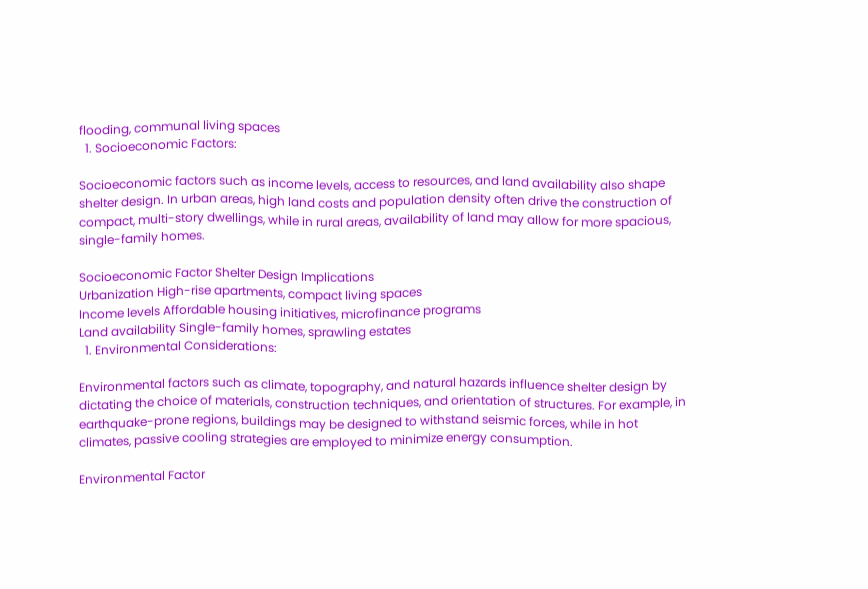flooding, communal living spaces
  1. Socioeconomic Factors:

Socioeconomic factors such as income levels, access to resources, and land availability also shape shelter design. In urban areas, high land costs and population density often drive the construction of compact, multi-story dwellings, while in rural areas, availability of land may allow for more spacious, single-family homes.

Socioeconomic Factor Shelter Design Implications
Urbanization High-rise apartments, compact living spaces
Income levels Affordable housing initiatives, microfinance programs
Land availability Single-family homes, sprawling estates
  1. Environmental Considerations:

Environmental factors such as climate, topography, and natural hazards influence shelter design by dictating the choice of materials, construction techniques, and orientation of structures. For example, in earthquake-prone regions, buildings may be designed to withstand seismic forces, while in hot climates, passive cooling strategies are employed to minimize energy consumption.

Environmental Factor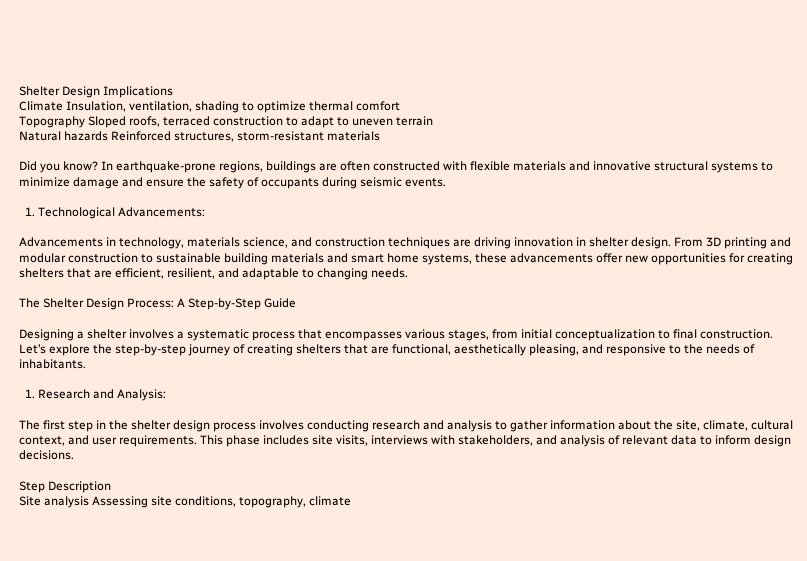Shelter Design Implications
Climate Insulation, ventilation, shading to optimize thermal comfort
Topography Sloped roofs, terraced construction to adapt to uneven terrain
Natural hazards Reinforced structures, storm-resistant materials

Did you know? In earthquake-prone regions, buildings are often constructed with flexible materials and innovative structural systems to minimize damage and ensure the safety of occupants during seismic events.

  1. Technological Advancements:

Advancements in technology, materials science, and construction techniques are driving innovation in shelter design. From 3D printing and modular construction to sustainable building materials and smart home systems, these advancements offer new opportunities for creating shelters that are efficient, resilient, and adaptable to changing needs.

The Shelter Design Process: A Step-by-Step Guide

Designing a shelter involves a systematic process that encompasses various stages, from initial conceptualization to final construction. Let’s explore the step-by-step journey of creating shelters that are functional, aesthetically pleasing, and responsive to the needs of inhabitants.

  1. Research and Analysis:

The first step in the shelter design process involves conducting research and analysis to gather information about the site, climate, cultural context, and user requirements. This phase includes site visits, interviews with stakeholders, and analysis of relevant data to inform design decisions.

Step Description
Site analysis Assessing site conditions, topography, climate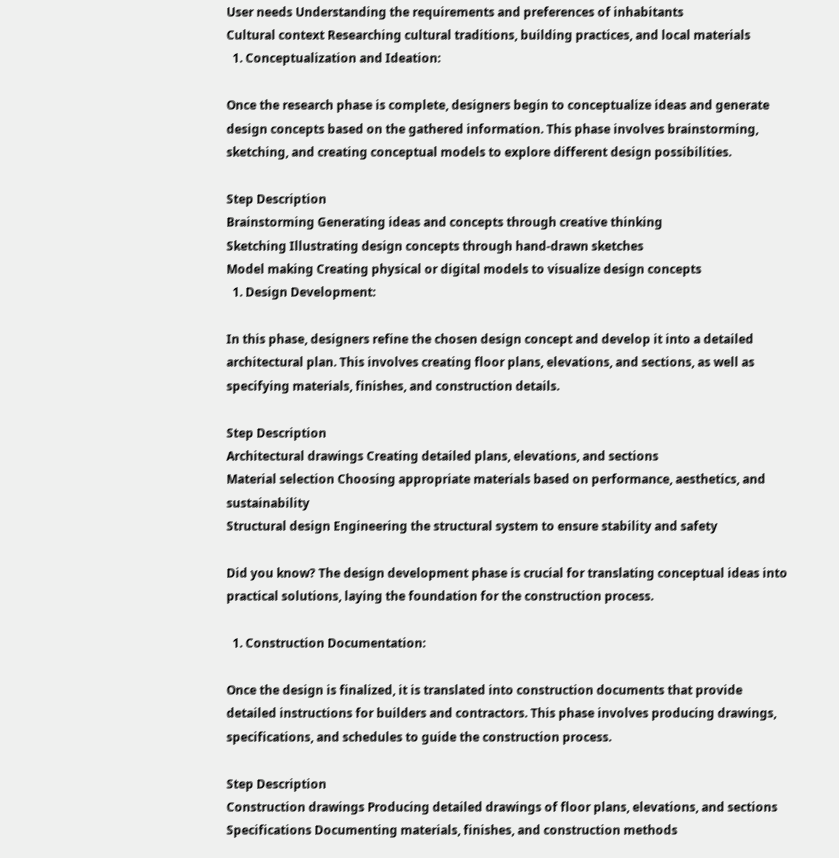User needs Understanding the requirements and preferences of inhabitants
Cultural context Researching cultural traditions, building practices, and local materials
  1. Conceptualization and Ideation:

Once the research phase is complete, designers begin to conceptualize ideas and generate design concepts based on the gathered information. This phase involves brainstorming, sketching, and creating conceptual models to explore different design possibilities.

Step Description
Brainstorming Generating ideas and concepts through creative thinking
Sketching Illustrating design concepts through hand-drawn sketches
Model making Creating physical or digital models to visualize design concepts
  1. Design Development:

In this phase, designers refine the chosen design concept and develop it into a detailed architectural plan. This involves creating floor plans, elevations, and sections, as well as specifying materials, finishes, and construction details.

Step Description
Architectural drawings Creating detailed plans, elevations, and sections
Material selection Choosing appropriate materials based on performance, aesthetics, and sustainability
Structural design Engineering the structural system to ensure stability and safety

Did you know? The design development phase is crucial for translating conceptual ideas into practical solutions, laying the foundation for the construction process.

  1. Construction Documentation:

Once the design is finalized, it is translated into construction documents that provide detailed instructions for builders and contractors. This phase involves producing drawings, specifications, and schedules to guide the construction process.

Step Description
Construction drawings Producing detailed drawings of floor plans, elevations, and sections
Specifications Documenting materials, finishes, and construction methods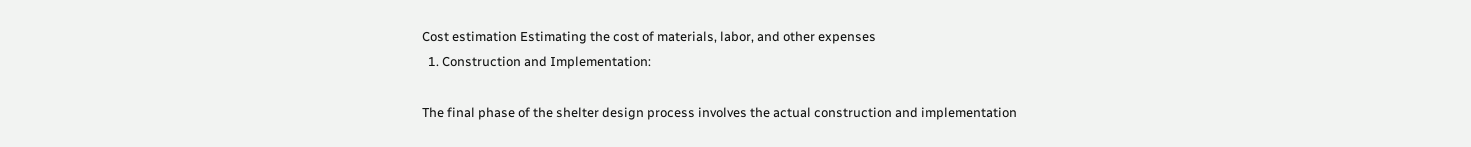Cost estimation Estimating the cost of materials, labor, and other expenses
  1. Construction and Implementation:

The final phase of the shelter design process involves the actual construction and implementation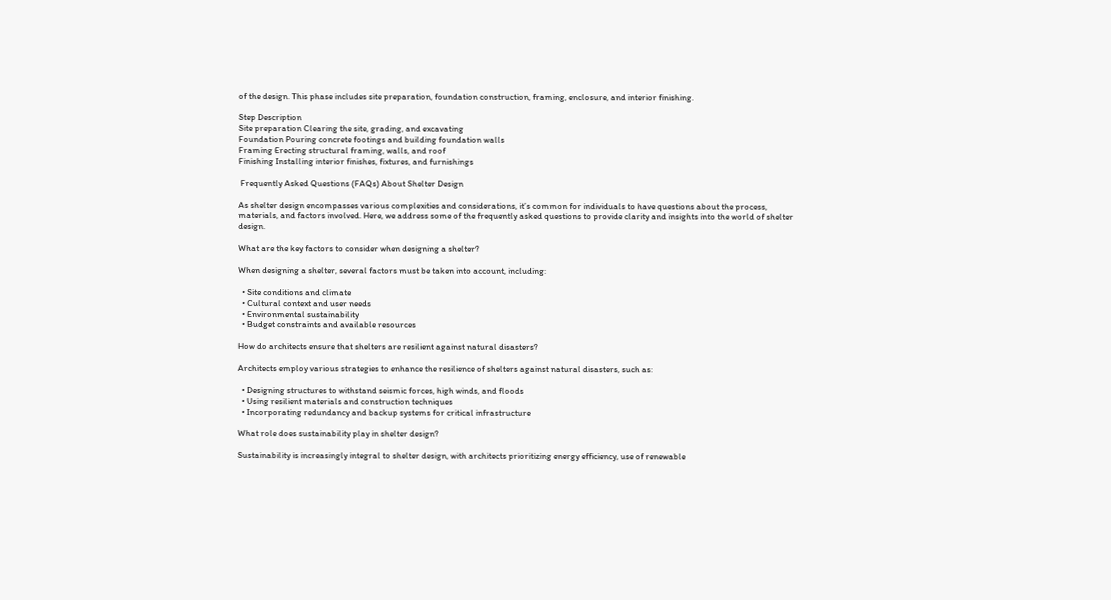of the design. This phase includes site preparation, foundation construction, framing, enclosure, and interior finishing.

Step Description
Site preparation Clearing the site, grading, and excavating
Foundation Pouring concrete footings and building foundation walls
Framing Erecting structural framing, walls, and roof
Finishing Installing interior finishes, fixtures, and furnishings

 Frequently Asked Questions (FAQs) About Shelter Design

As shelter design encompasses various complexities and considerations, it’s common for individuals to have questions about the process, materials, and factors involved. Here, we address some of the frequently asked questions to provide clarity and insights into the world of shelter design.

What are the key factors to consider when designing a shelter?

When designing a shelter, several factors must be taken into account, including:

  • Site conditions and climate
  • Cultural context and user needs
  • Environmental sustainability
  • Budget constraints and available resources

How do architects ensure that shelters are resilient against natural disasters?

Architects employ various strategies to enhance the resilience of shelters against natural disasters, such as:

  • Designing structures to withstand seismic forces, high winds, and floods
  • Using resilient materials and construction techniques
  • Incorporating redundancy and backup systems for critical infrastructure

What role does sustainability play in shelter design?

Sustainability is increasingly integral to shelter design, with architects prioritizing energy efficiency, use of renewable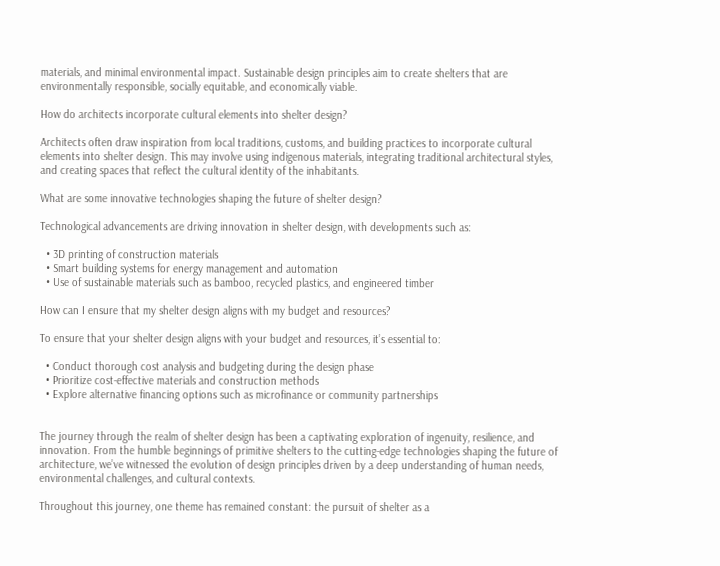materials, and minimal environmental impact. Sustainable design principles aim to create shelters that are environmentally responsible, socially equitable, and economically viable.

How do architects incorporate cultural elements into shelter design?

Architects often draw inspiration from local traditions, customs, and building practices to incorporate cultural elements into shelter design. This may involve using indigenous materials, integrating traditional architectural styles, and creating spaces that reflect the cultural identity of the inhabitants.

What are some innovative technologies shaping the future of shelter design?

Technological advancements are driving innovation in shelter design, with developments such as:

  • 3D printing of construction materials
  • Smart building systems for energy management and automation
  • Use of sustainable materials such as bamboo, recycled plastics, and engineered timber

How can I ensure that my shelter design aligns with my budget and resources?

To ensure that your shelter design aligns with your budget and resources, it’s essential to:

  • Conduct thorough cost analysis and budgeting during the design phase
  • Prioritize cost-effective materials and construction methods
  • Explore alternative financing options such as microfinance or community partnerships


The journey through the realm of shelter design has been a captivating exploration of ingenuity, resilience, and innovation. From the humble beginnings of primitive shelters to the cutting-edge technologies shaping the future of architecture, we’ve witnessed the evolution of design principles driven by a deep understanding of human needs, environmental challenges, and cultural contexts.

Throughout this journey, one theme has remained constant: the pursuit of shelter as a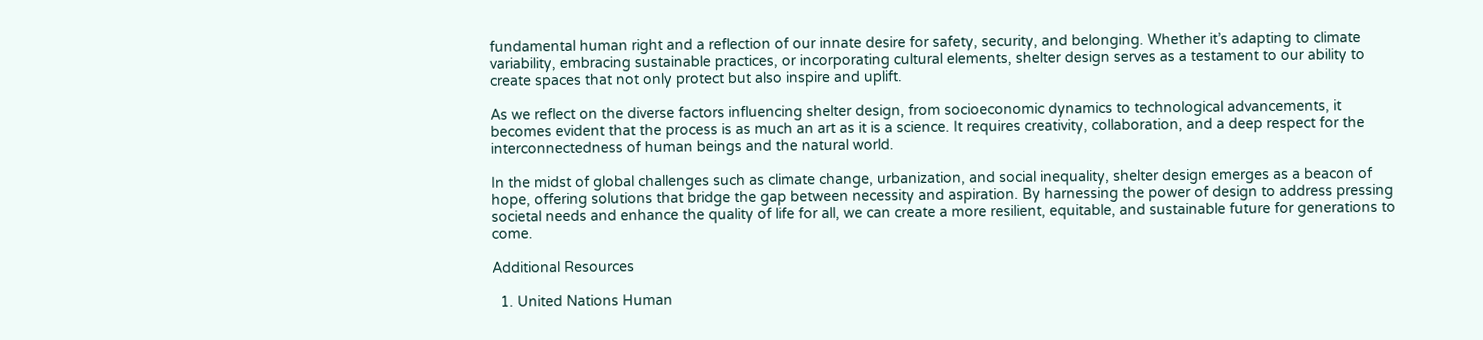fundamental human right and a reflection of our innate desire for safety, security, and belonging. Whether it’s adapting to climate variability, embracing sustainable practices, or incorporating cultural elements, shelter design serves as a testament to our ability to create spaces that not only protect but also inspire and uplift.

As we reflect on the diverse factors influencing shelter design, from socioeconomic dynamics to technological advancements, it becomes evident that the process is as much an art as it is a science. It requires creativity, collaboration, and a deep respect for the interconnectedness of human beings and the natural world.

In the midst of global challenges such as climate change, urbanization, and social inequality, shelter design emerges as a beacon of hope, offering solutions that bridge the gap between necessity and aspiration. By harnessing the power of design to address pressing societal needs and enhance the quality of life for all, we can create a more resilient, equitable, and sustainable future for generations to come.

Additional Resources

  1. United Nations Human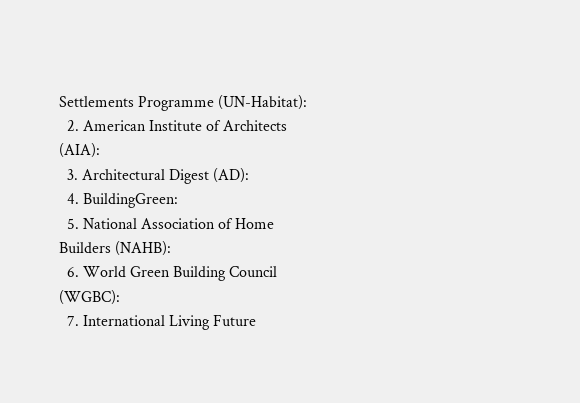Settlements Programme (UN-Habitat):
  2. American Institute of Architects (AIA):
  3. Architectural Digest (AD):
  4. BuildingGreen:
  5. National Association of Home Builders (NAHB):
  6. World Green Building Council (WGBC):
  7. International Living Future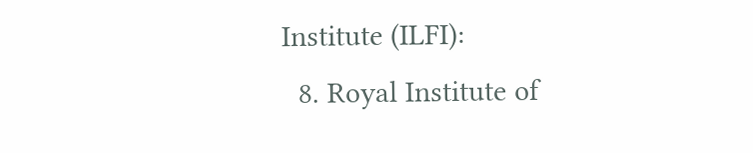Institute (ILFI):
  8. Royal Institute of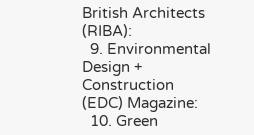British Architects (RIBA):
  9. Environmental Design + Construction (EDC) Magazine:
  10. Green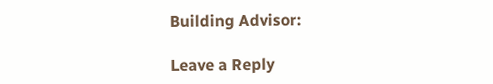Building Advisor:

Leave a Reply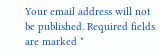Your email address will not be published. Required fields are marked *